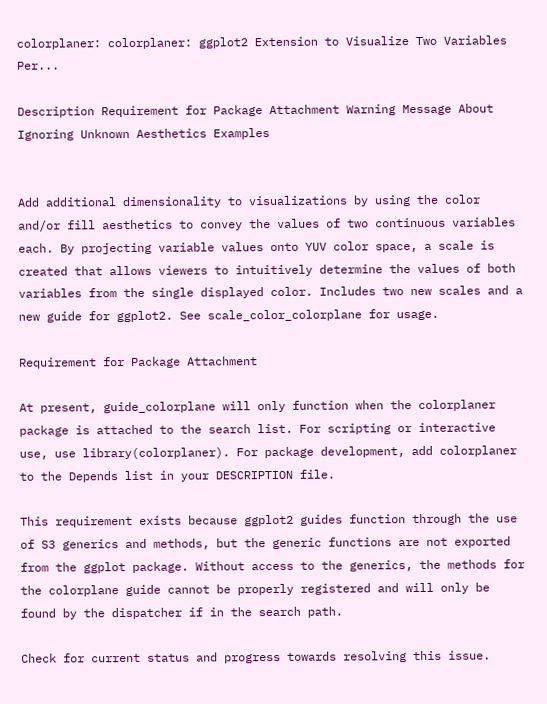colorplaner: colorplaner: ggplot2 Extension to Visualize Two Variables Per...

Description Requirement for Package Attachment Warning Message About Ignoring Unknown Aesthetics Examples


Add additional dimensionality to visualizations by using the color and/or fill aesthetics to convey the values of two continuous variables each. By projecting variable values onto YUV color space, a scale is created that allows viewers to intuitively determine the values of both variables from the single displayed color. Includes two new scales and a new guide for ggplot2. See scale_color_colorplane for usage.

Requirement for Package Attachment

At present, guide_colorplane will only function when the colorplaner package is attached to the search list. For scripting or interactive use, use library(colorplaner). For package development, add colorplaner to the Depends list in your DESCRIPTION file.

This requirement exists because ggplot2 guides function through the use of S3 generics and methods, but the generic functions are not exported from the ggplot package. Without access to the generics, the methods for the colorplane guide cannot be properly registered and will only be found by the dispatcher if in the search path.

Check for current status and progress towards resolving this issue.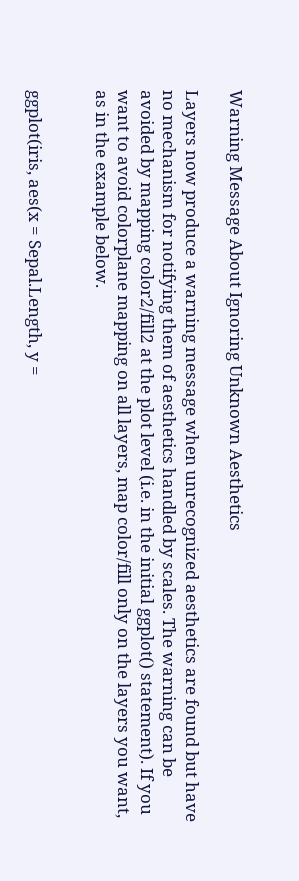Warning Message About Ignoring Unknown Aesthetics

Layers now produce a warning message when unrecognized aesthetics are found but have no mechanism for notifying them of aesthetics handled by scales. The warning can be avoided by mapping color2/fill2 at the plot level (i.e. in the initial ggplot() statement). If you want to avoid colorplane mapping on all layers, map color/fill only on the layers you want, as in the example below.


ggplot(iris, aes(x = Sepal.Length, y =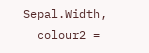Sepal.Width,
  colour2 =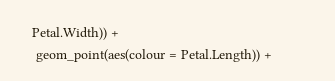Petal.Width)) +
 geom_point(aes(colour = Petal.Length)) +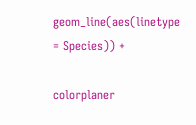geom_line(aes(linetype = Species)) +

colorplaner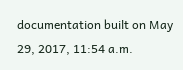documentation built on May 29, 2017, 11:54 a.m.